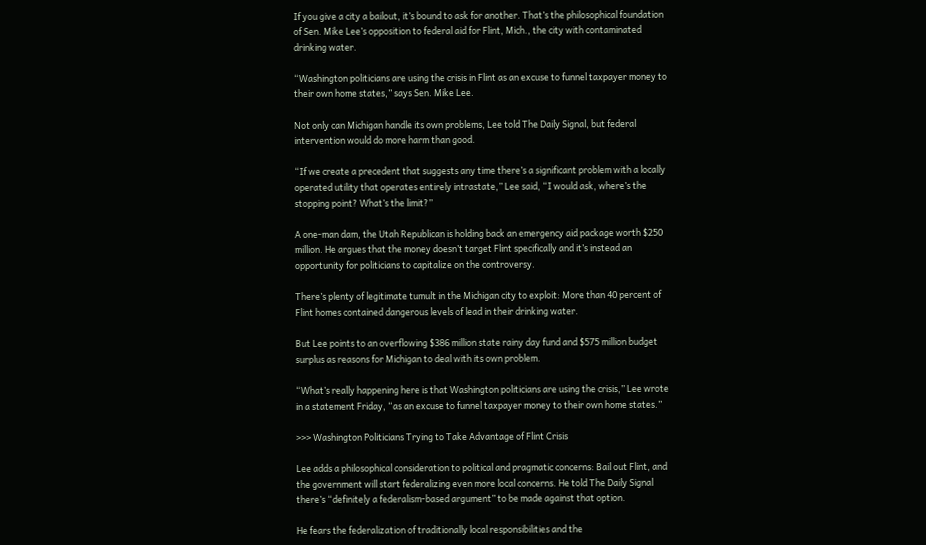If you give a city a bailout, it’s bound to ask for another. That’s the philosophical foundation of Sen. Mike Lee’s opposition to federal aid for Flint, Mich., the city with contaminated drinking water.

“Washington politicians are using the crisis in Flint as an excuse to funnel taxpayer money to their own home states,” says Sen. Mike Lee.

Not only can Michigan handle its own problems, Lee told The Daily Signal, but federal intervention would do more harm than good.

“If we create a precedent that suggests any time there’s a significant problem with a locally operated utility that operates entirely intrastate,” Lee said, “I would ask, where’s the stopping point? What’s the limit?”

A one-man dam, the Utah Republican is holding back an emergency aid package worth $250 million. He argues that the money doesn’t target Flint specifically and it’s instead an opportunity for politicians to capitalize on the controversy.

There’s plenty of legitimate tumult in the Michigan city to exploit: More than 40 percent of Flint homes contained dangerous levels of lead in their drinking water.

But Lee points to an overflowing $386 million state rainy day fund and $575 million budget surplus as reasons for Michigan to deal with its own problem.

“What’s really happening here is that Washington politicians are using the crisis,” Lee wrote in a statement Friday, “as an excuse to funnel taxpayer money to their own home states.”

>>> Washington Politicians Trying to Take Advantage of Flint Crisis

Lee adds a philosophical consideration to political and pragmatic concerns: Bail out Flint, and the government will start federalizing even more local concerns. He told The Daily Signal there’s “definitely a federalism-based argument” to be made against that option.

He fears the federalization of traditionally local responsibilities and the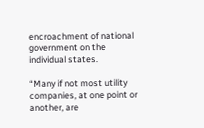encroachment of national government on the individual states.

“Many if not most utility companies, at one point or another, are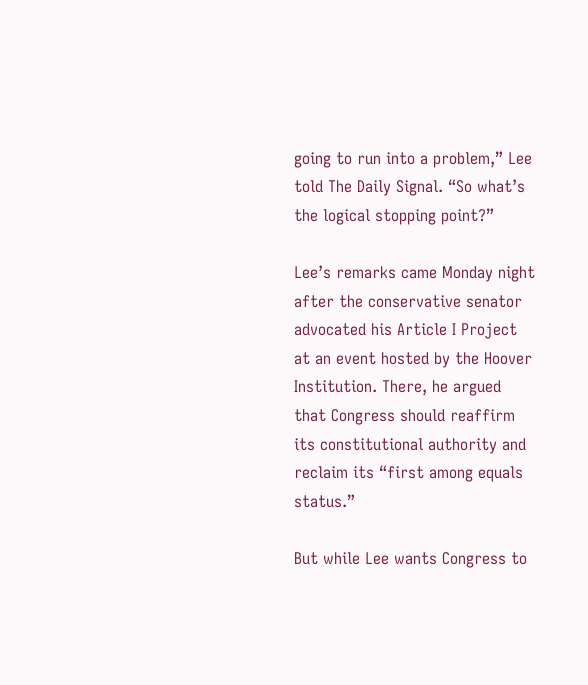going to run into a problem,” Lee told The Daily Signal. “So what’s the logical stopping point?”

Lee’s remarks came Monday night after the conservative senator advocated his Article I Project at an event hosted by the Hoover Institution. There, he argued that Congress should reaffirm its constitutional authority and reclaim its “first among equals status.”

But while Lee wants Congress to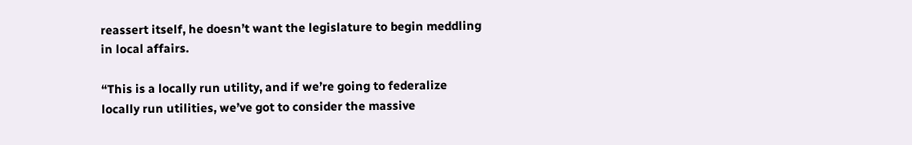reassert itself, he doesn’t want the legislature to begin meddling in local affairs.

“This is a locally run utility, and if we’re going to federalize locally run utilities, we’ve got to consider the massive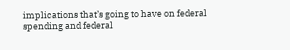implications that’s going to have on federal spending and federal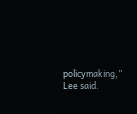policymaking,” Lee said.